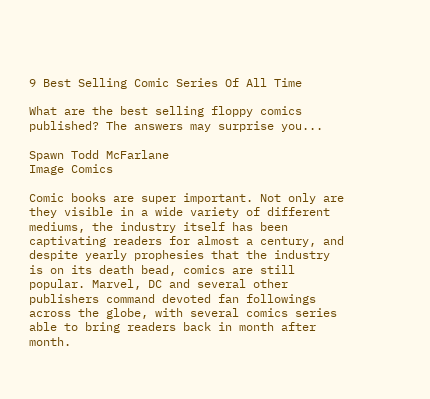9 Best Selling Comic Series Of All Time

What are the best selling floppy comics published? The answers may surprise you...

Spawn Todd McFarlane
Image Comics

Comic books are super important. Not only are they visible in a wide variety of different mediums, the industry itself has been captivating readers for almost a century, and despite yearly prophesies that the industry is on its death bead, comics are still popular. Marvel, DC and several other publishers command devoted fan followings across the globe, with several comics series able to bring readers back in month after month.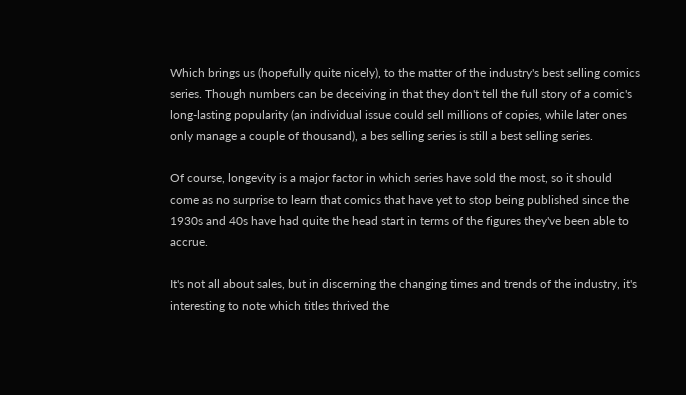Which brings us (hopefully quite nicely), to the matter of the industry's best selling comics series. Though numbers can be deceiving in that they don't tell the full story of a comic's long-lasting popularity (an individual issue could sell millions of copies, while later ones only manage a couple of thousand), a bes selling series is still a best selling series.

Of course, longevity is a major factor in which series have sold the most, so it should come as no surprise to learn that comics that have yet to stop being published since the 1930s and 40s have had quite the head start in terms of the figures they've been able to accrue.

It's not all about sales, but in discerning the changing times and trends of the industry, it's interesting to note which titles thrived the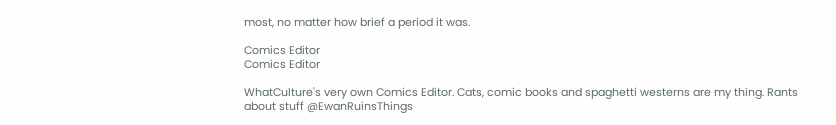most, no matter how brief a period it was.

Comics Editor
Comics Editor

WhatCulture's very own Comics Editor. Cats, comic books and spaghetti westerns are my thing. Rants about stuff @EwanRuinsThings